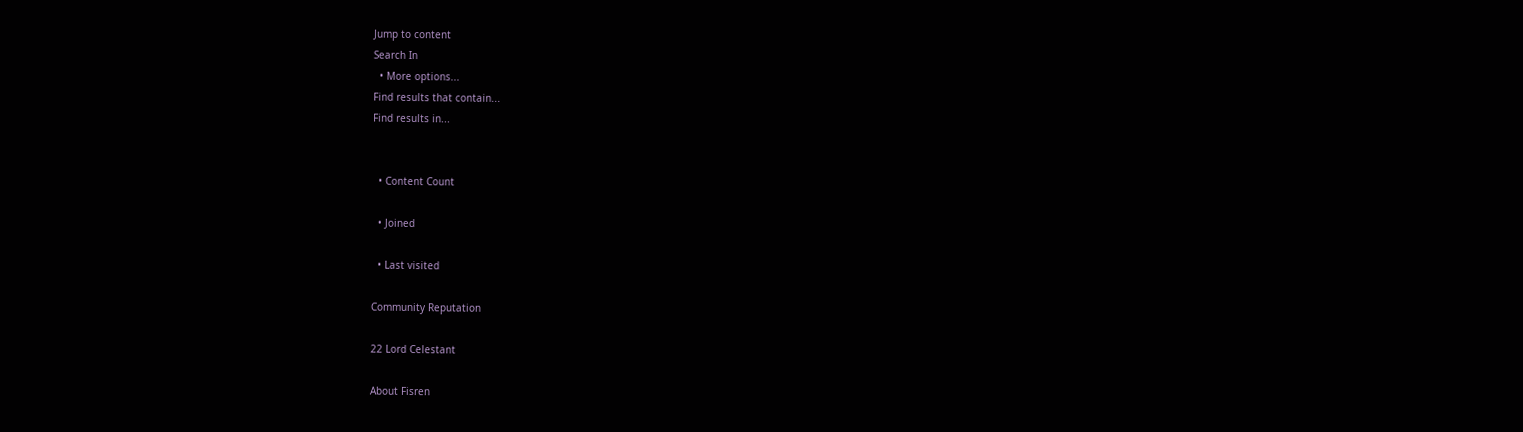Jump to content
Search In
  • More options...
Find results that contain...
Find results in...


  • Content Count

  • Joined

  • Last visited

Community Reputation

22 Lord Celestant

About Fisren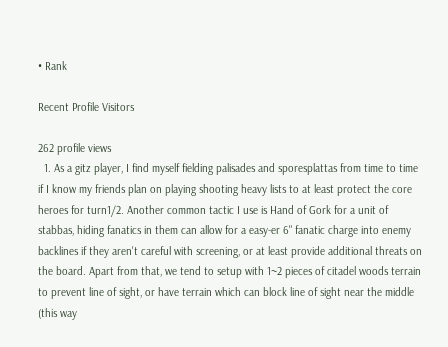• Rank

Recent Profile Visitors

262 profile views
  1. As a gitz player, I find myself fielding palisades and sporesplattas from time to time if I know my friends plan on playing shooting heavy lists to at least protect the core heroes for turn1/2. Another common tactic I use is Hand of Gork for a unit of stabbas, hiding fanatics in them can allow for a easy-er 6" fanatic charge into enemy backlines if they aren't careful with screening, or at least provide additional threats on the board. Apart from that, we tend to setup with 1~2 pieces of citadel woods terrain to prevent line of sight, or have terrain which can block line of sight near the middle (this way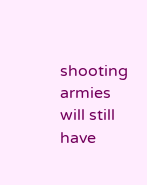shooting armies will still have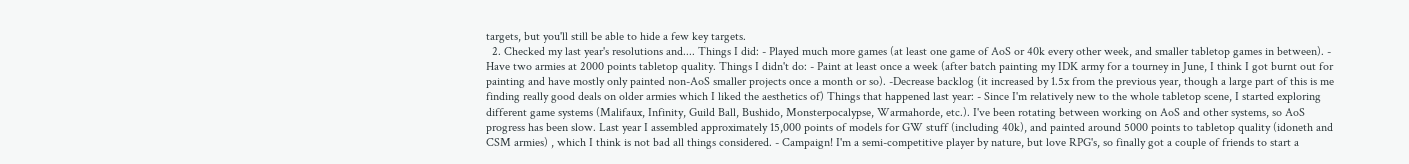targets, but you'll still be able to hide a few key targets.
  2. Checked my last year's resolutions and.... Things I did: - Played much more games (at least one game of AoS or 40k every other week, and smaller tabletop games in between). - Have two armies at 2000 points tabletop quality. Things I didn't do: - Paint at least once a week (after batch painting my IDK army for a tourney in June, I think I got burnt out for painting and have mostly only painted non-AoS smaller projects once a month or so). -Decrease backlog (it increased by 1.5x from the previous year, though a large part of this is me finding really good deals on older armies which I liked the aesthetics of) Things that happened last year: - Since I'm relatively new to the whole tabletop scene, I started exploring different game systems (Malifaux, Infinity, Guild Ball, Bushido, Monsterpocalypse, Warmahorde, etc.). I've been rotating between working on AoS and other systems, so AoS progress has been slow. Last year I assembled approximately 15,000 points of models for GW stuff (including 40k), and painted around 5000 points to tabletop quality (idoneth and CSM armies) , which I think is not bad all things considered. - Campaign! I'm a semi-competitive player by nature, but love RPG's, so finally got a couple of friends to start a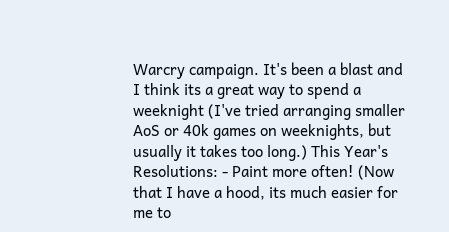Warcry campaign. It's been a blast and I think its a great way to spend a weeknight (I've tried arranging smaller AoS or 40k games on weeknights, but usually it takes too long.) This Year's Resolutions: - Paint more often! (Now that I have a hood, its much easier for me to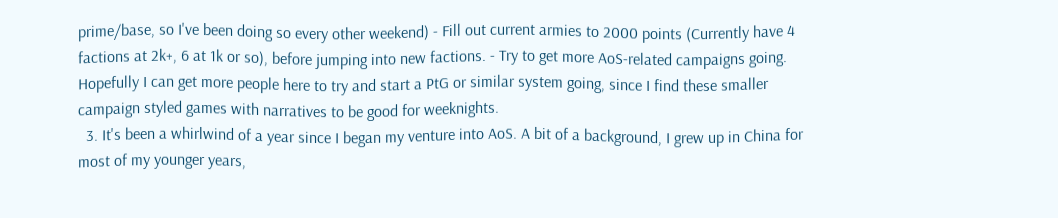prime/base, so I've been doing so every other weekend) - Fill out current armies to 2000 points (Currently have 4 factions at 2k+, 6 at 1k or so), before jumping into new factions. - Try to get more AoS-related campaigns going. Hopefully I can get more people here to try and start a PtG or similar system going, since I find these smaller campaign styled games with narratives to be good for weeknights.
  3. It's been a whirlwind of a year since I began my venture into AoS. A bit of a background, I grew up in China for most of my younger years,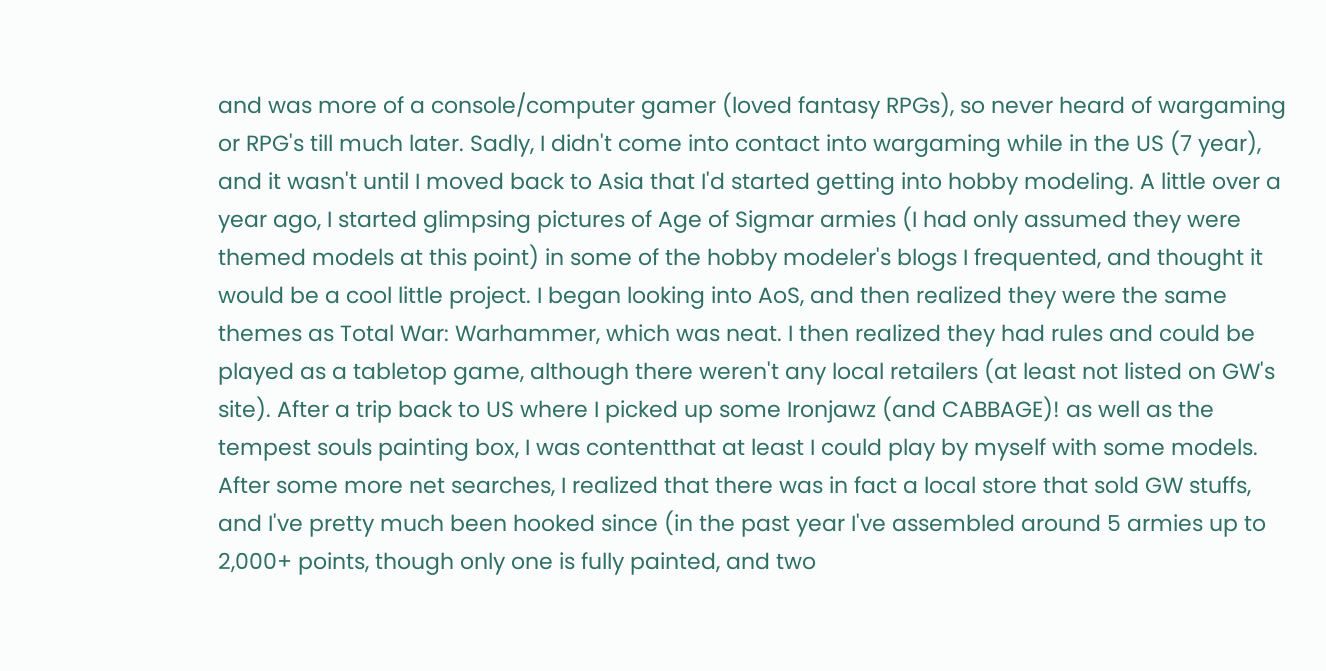and was more of a console/computer gamer (loved fantasy RPGs), so never heard of wargaming or RPG's till much later. Sadly, I didn't come into contact into wargaming while in the US (7 year), and it wasn't until I moved back to Asia that I'd started getting into hobby modeling. A little over a year ago, I started glimpsing pictures of Age of Sigmar armies (I had only assumed they were themed models at this point) in some of the hobby modeler's blogs I frequented, and thought it would be a cool little project. I began looking into AoS, and then realized they were the same themes as Total War: Warhammer, which was neat. I then realized they had rules and could be played as a tabletop game, although there weren't any local retailers (at least not listed on GW's site). After a trip back to US where I picked up some Ironjawz (and CABBAGE)! as well as the tempest souls painting box, I was contentthat at least I could play by myself with some models. After some more net searches, I realized that there was in fact a local store that sold GW stuffs, and I've pretty much been hooked since (in the past year I've assembled around 5 armies up to 2,000+ points, though only one is fully painted, and two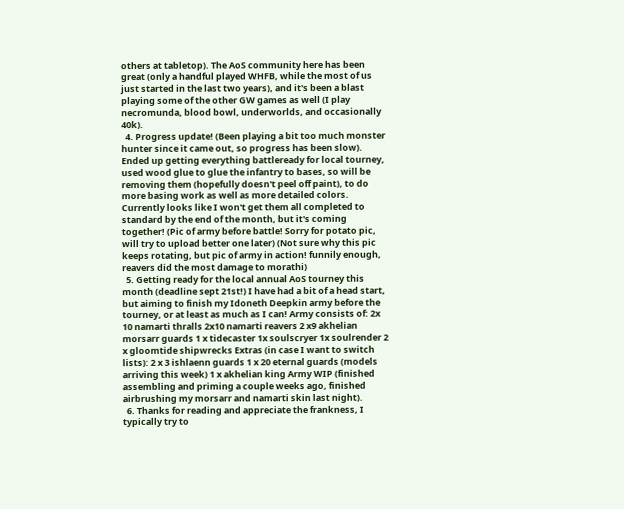others at tabletop). The AoS community here has been great (only a handful played WHFB, while the most of us just started in the last two years), and it's been a blast playing some of the other GW games as well (I play necromunda, blood bowl, underworlds, and occasionally 40k).
  4. Progress update! (Been playing a bit too much monster hunter since it came out, so progress has been slow). Ended up getting everything battleready for local tourney, used wood glue to glue the infantry to bases, so will be removing them (hopefully doesn't peel off paint), to do more basing work as well as more detailed colors. Currently looks like I won't get them all completed to standard by the end of the month, but it's coming together! (Pic of army before battle! Sorry for potato pic, will try to upload better one later) (Not sure why this pic keeps rotating, but pic of army in action! funnily enough, reavers did the most damage to morathi)
  5. Getting ready for the local annual AoS tourney this month (deadline sept 21st!) I have had a bit of a head start, but aiming to finish my Idoneth Deepkin army before the tourney, or at least as much as I can! Army consists of: 2x 10 namarti thralls 2x10 namarti reavers 2 x9 akhelian morsarr guards 1 x tidecaster 1x soulscryer 1x soulrender 2 x gloomtide shipwrecks Extras (in case I want to switch lists): 2 x 3 ishlaenn guards 1 x 20 eternal guards (models arriving this week) 1 x akhelian king Army WIP (finished assembling and priming a couple weeks ago, finished airbrushing my morsarr and namarti skin last night).
  6. Thanks for reading and appreciate the frankness, I typically try to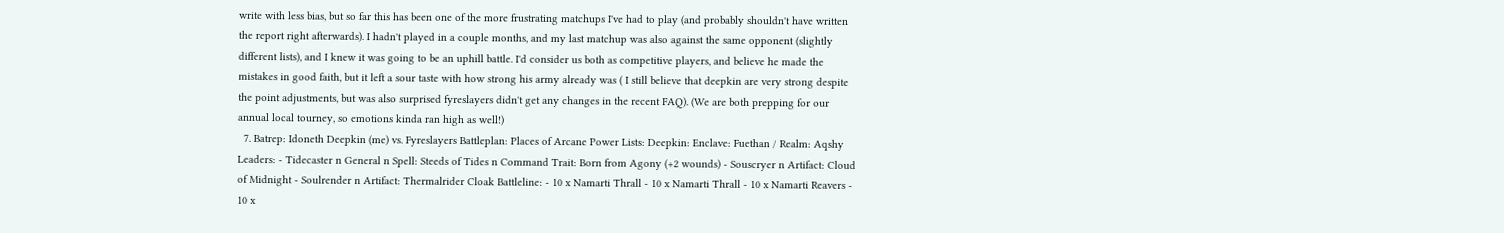write with less bias, but so far this has been one of the more frustrating matchups I've had to play (and probably shouldn't have written the report right afterwards). I hadn't played in a couple months, and my last matchup was also against the same opponent (slightly different lists), and I knew it was going to be an uphill battle. I'd consider us both as competitive players, and believe he made the mistakes in good faith, but it left a sour taste with how strong his army already was ( I still believe that deepkin are very strong despite the point adjustments, but was also surprised fyreslayers didn't get any changes in the recent FAQ). (We are both prepping for our annual local tourney, so emotions kinda ran high as well!)
  7. Batrep: Idoneth Deepkin (me) vs. Fyreslayers Battleplan: Places of Arcane Power Lists: Deepkin: Enclave: Fuethan / Realm: Aqshy Leaders: - Tidecaster n General n Spell: Steeds of Tides n Command Trait: Born from Agony (+2 wounds) - Souscryer n Artifact: Cloud of Midnight - Soulrender n Artifact: Thermalrider Cloak Battleline: - 10 x Namarti Thrall - 10 x Namarti Thrall - 10 x Namarti Reavers - 10 x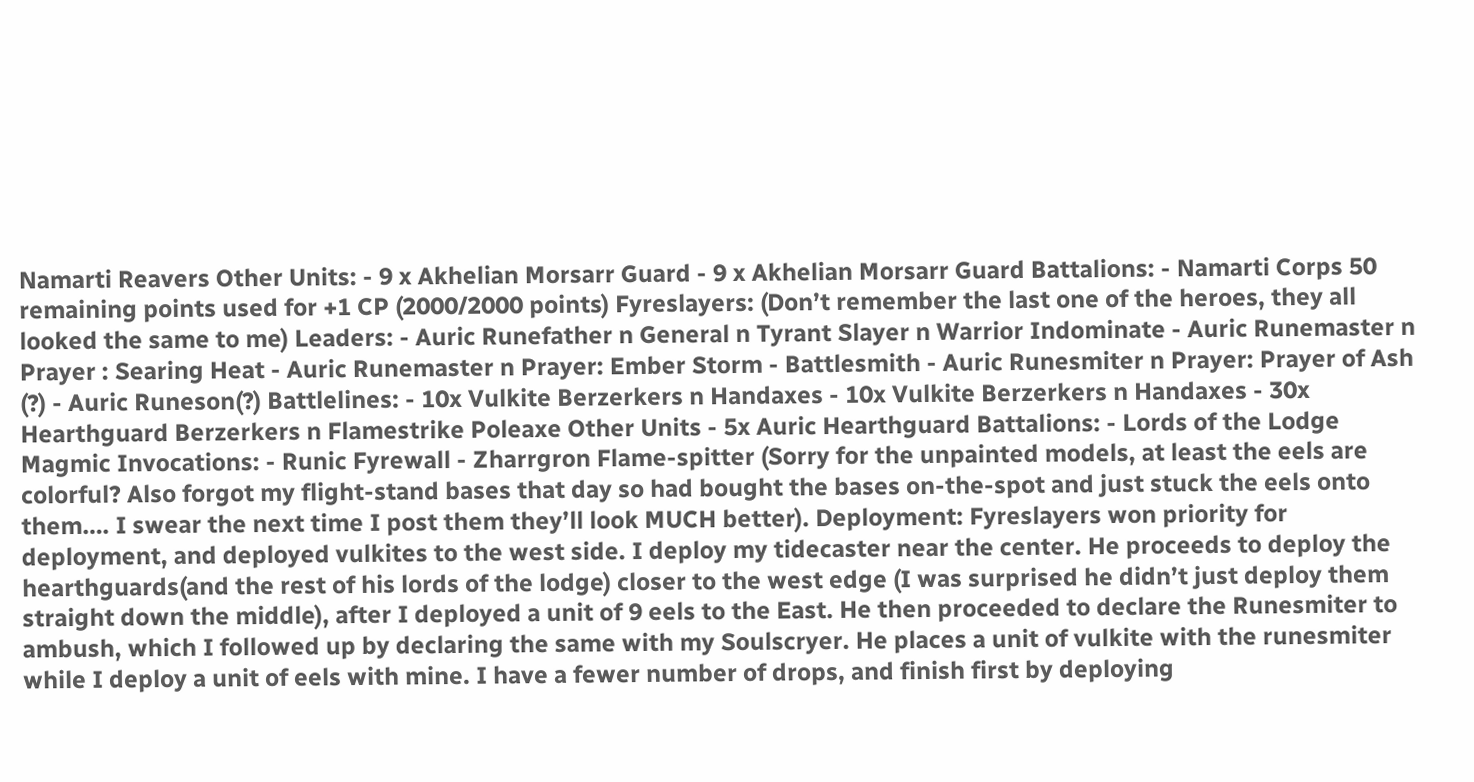Namarti Reavers Other Units: - 9 x Akhelian Morsarr Guard - 9 x Akhelian Morsarr Guard Battalions: - Namarti Corps 50 remaining points used for +1 CP (2000/2000 points) Fyreslayers: (Don’t remember the last one of the heroes, they all looked the same to me) Leaders: - Auric Runefather n General n Tyrant Slayer n Warrior Indominate - Auric Runemaster n Prayer : Searing Heat - Auric Runemaster n Prayer: Ember Storm - Battlesmith - Auric Runesmiter n Prayer: Prayer of Ash (?) - Auric Runeson(?) Battlelines: - 10x Vulkite Berzerkers n Handaxes - 10x Vulkite Berzerkers n Handaxes - 30x Hearthguard Berzerkers n Flamestrike Poleaxe Other Units - 5x Auric Hearthguard Battalions: - Lords of the Lodge Magmic Invocations: - Runic Fyrewall - Zharrgron Flame-spitter (Sorry for the unpainted models, at least the eels are colorful? Also forgot my flight-stand bases that day so had bought the bases on-the-spot and just stuck the eels onto them…. I swear the next time I post them they’ll look MUCH better). Deployment: Fyreslayers won priority for deployment, and deployed vulkites to the west side. I deploy my tidecaster near the center. He proceeds to deploy the hearthguards(and the rest of his lords of the lodge) closer to the west edge (I was surprised he didn’t just deploy them straight down the middle), after I deployed a unit of 9 eels to the East. He then proceeded to declare the Runesmiter to ambush, which I followed up by declaring the same with my Soulscryer. He places a unit of vulkite with the runesmiter while I deploy a unit of eels with mine. I have a fewer number of drops, and finish first by deploying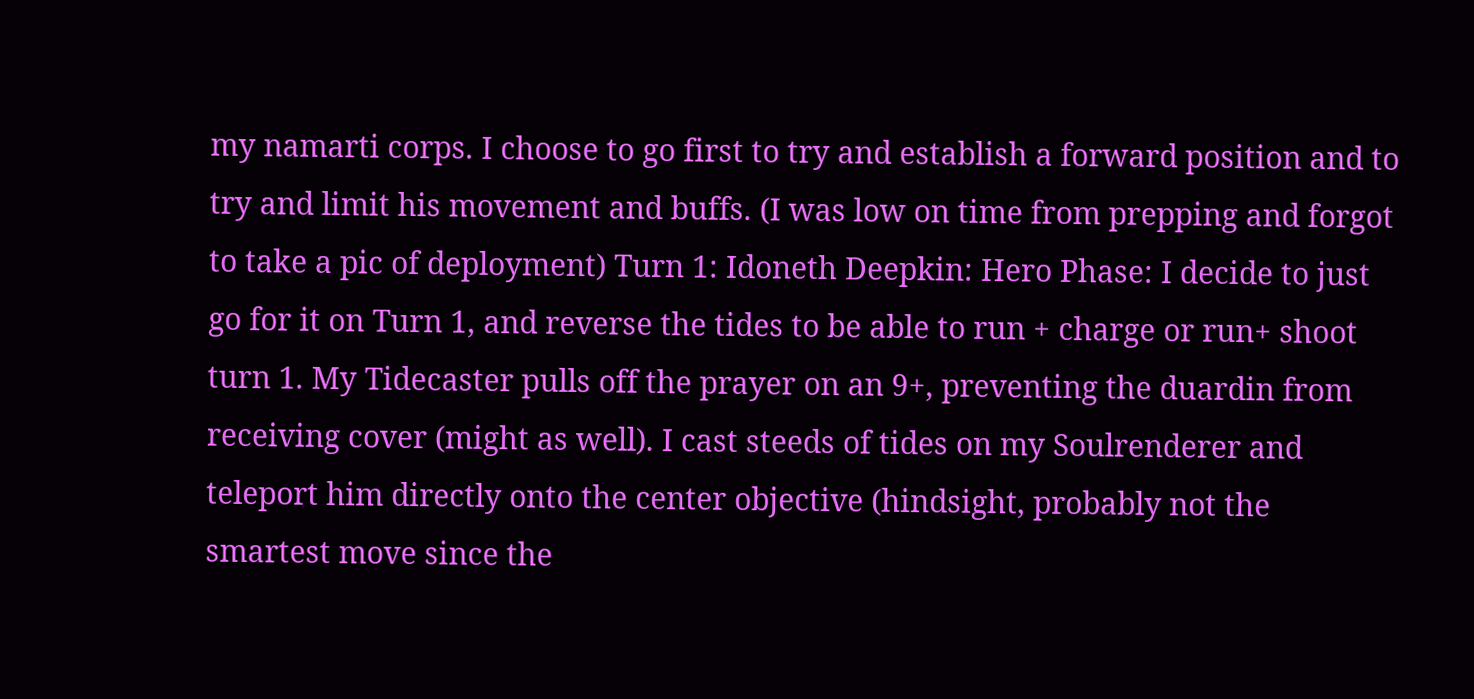my namarti corps. I choose to go first to try and establish a forward position and to try and limit his movement and buffs. (I was low on time from prepping and forgot to take a pic of deployment) Turn 1: Idoneth Deepkin: Hero Phase: I decide to just go for it on Turn 1, and reverse the tides to be able to run + charge or run+ shoot turn 1. My Tidecaster pulls off the prayer on an 9+, preventing the duardin from receiving cover (might as well). I cast steeds of tides on my Soulrenderer and teleport him directly onto the center objective (hindsight, probably not the smartest move since the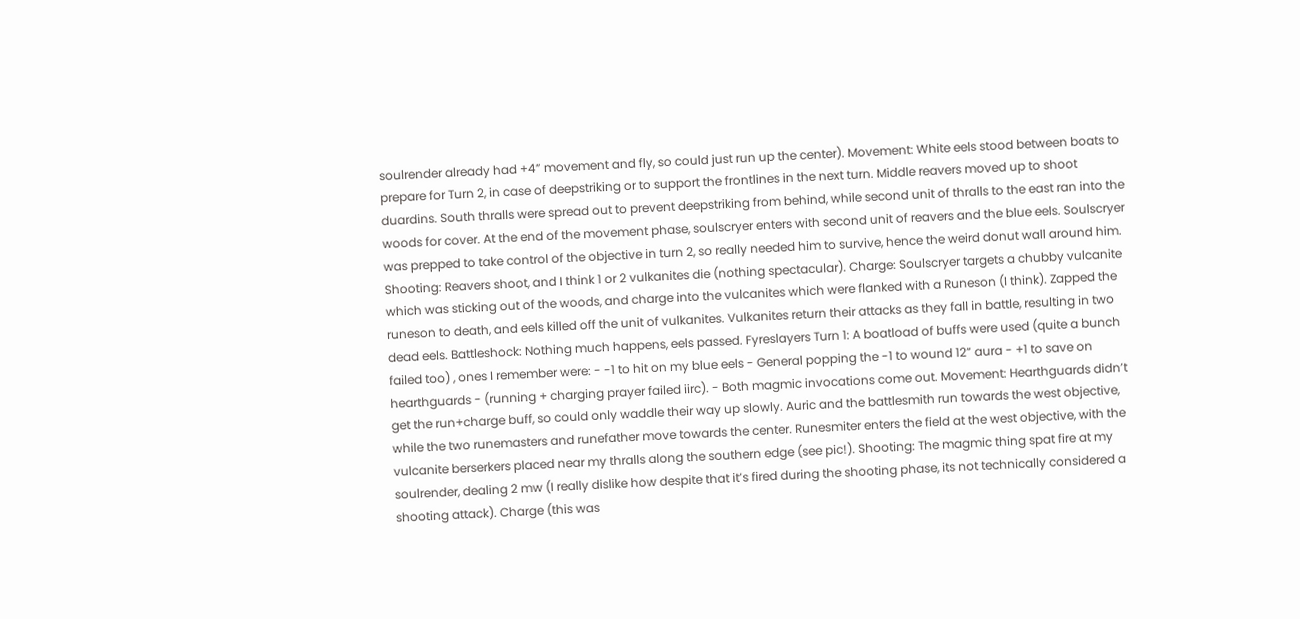soulrender already had +4” movement and fly, so could just run up the center). Movement: White eels stood between boats to prepare for Turn 2, in case of deepstriking or to support the frontlines in the next turn. Middle reavers moved up to shoot duardins. South thralls were spread out to prevent deepstriking from behind, while second unit of thralls to the east ran into the woods for cover. At the end of the movement phase, soulscryer enters with second unit of reavers and the blue eels. Soulscryer was prepped to take control of the objective in turn 2, so really needed him to survive, hence the weird donut wall around him. Shooting: Reavers shoot, and I think 1 or 2 vulkanites die (nothing spectacular). Charge: Soulscryer targets a chubby vulcanite which was sticking out of the woods, and charge into the vulcanites which were flanked with a Runeson (I think). Zapped the runeson to death, and eels killed off the unit of vulkanites. Vulkanites return their attacks as they fall in battle, resulting in two dead eels. Battleshock: Nothing much happens, eels passed. Fyreslayers Turn 1: A boatload of buffs were used (quite a bunch failed too) , ones I remember were: - -1 to hit on my blue eels - General popping the -1 to wound 12” aura - +1 to save on hearthguards - (running + charging prayer failed iirc). - Both magmic invocations come out. Movement: Hearthguards didn’t get the run+charge buff, so could only waddle their way up slowly. Auric and the battlesmith run towards the west objective, while the two runemasters and runefather move towards the center. Runesmiter enters the field at the west objective, with the vulcanite berserkers placed near my thralls along the southern edge (see pic!). Shooting: The magmic thing spat fire at my soulrender, dealing 2 mw (I really dislike how despite that it’s fired during the shooting phase, its not technically considered a shooting attack). Charge (this was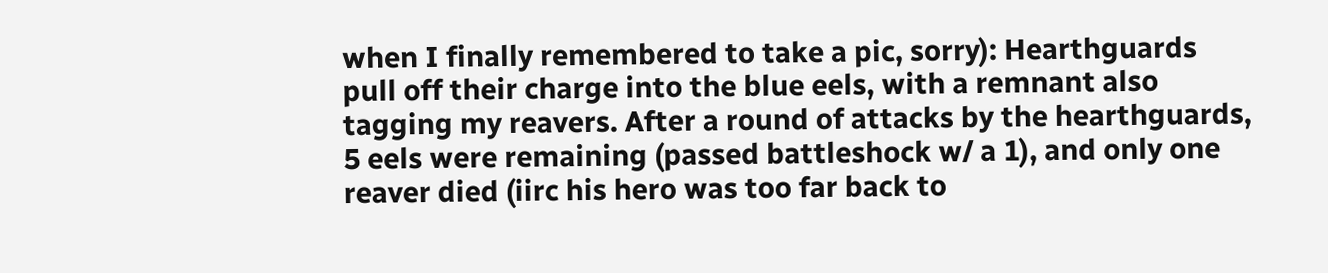when I finally remembered to take a pic, sorry): Hearthguards pull off their charge into the blue eels, with a remnant also tagging my reavers. After a round of attacks by the hearthguards, 5 eels were remaining (passed battleshock w/ a 1), and only one reaver died (iirc his hero was too far back to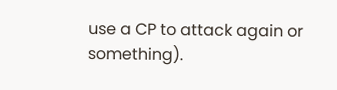use a CP to attack again or something).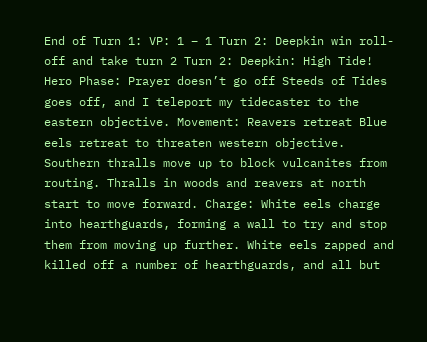End of Turn 1: VP: 1 – 1 Turn 2: Deepkin win roll-off and take turn 2 Turn 2: Deepkin: High Tide! Hero Phase: Prayer doesn’t go off Steeds of Tides goes off, and I teleport my tidecaster to the eastern objective. Movement: Reavers retreat Blue eels retreat to threaten western objective. Southern thralls move up to block vulcanites from routing. Thralls in woods and reavers at north start to move forward. Charge: White eels charge into hearthguards, forming a wall to try and stop them from moving up further. White eels zapped and killed off a number of hearthguards, and all but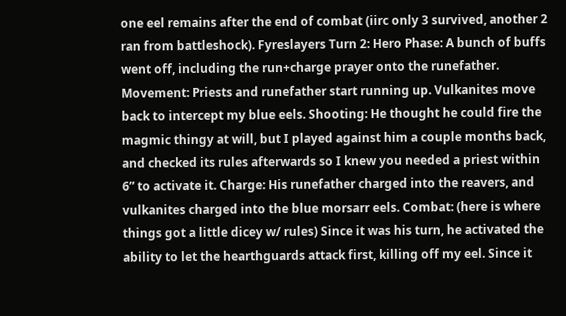one eel remains after the end of combat (iirc only 3 survived, another 2 ran from battleshock). Fyreslayers Turn 2: Hero Phase: A bunch of buffs went off, including the run+charge prayer onto the runefather. Movement: Priests and runefather start running up. Vulkanites move back to intercept my blue eels. Shooting: He thought he could fire the magmic thingy at will, but I played against him a couple months back, and checked its rules afterwards so I knew you needed a priest within 6” to activate it. Charge: His runefather charged into the reavers, and vulkanites charged into the blue morsarr eels. Combat: (here is where things got a little dicey w/ rules) Since it was his turn, he activated the ability to let the hearthguards attack first, killing off my eel. Since it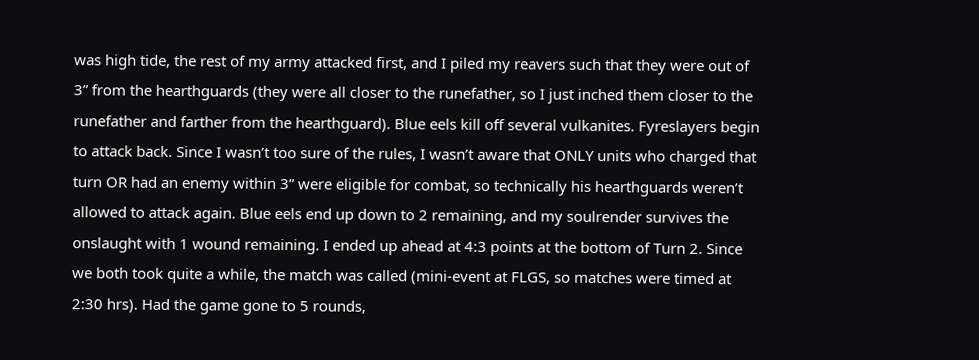was high tide, the rest of my army attacked first, and I piled my reavers such that they were out of 3” from the hearthguards (they were all closer to the runefather, so I just inched them closer to the runefather and farther from the hearthguard). Blue eels kill off several vulkanites. Fyreslayers begin to attack back. Since I wasn’t too sure of the rules, I wasn’t aware that ONLY units who charged that turn OR had an enemy within 3” were eligible for combat, so technically his hearthguards weren’t allowed to attack again. Blue eels end up down to 2 remaining, and my soulrender survives the onslaught with 1 wound remaining. I ended up ahead at 4:3 points at the bottom of Turn 2. Since we both took quite a while, the match was called (mini-event at FLGS, so matches were timed at 2:30 hrs). Had the game gone to 5 rounds,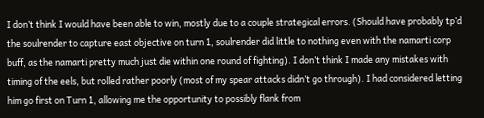I don’t think I would have been able to win, mostly due to a couple strategical errors. (Should have probably tp’d the soulrender to capture east objective on turn 1, soulrender did little to nothing even with the namarti corp buff, as the namarti pretty much just die within one round of fighting). I don’t think I made any mistakes with timing of the eels, but rolled rather poorly (most of my spear attacks didn’t go through). I had considered letting him go first on Turn 1, allowing me the opportunity to possibly flank from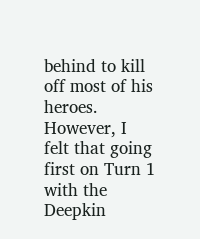behind to kill off most of his heroes. However, I felt that going first on Turn 1 with the Deepkin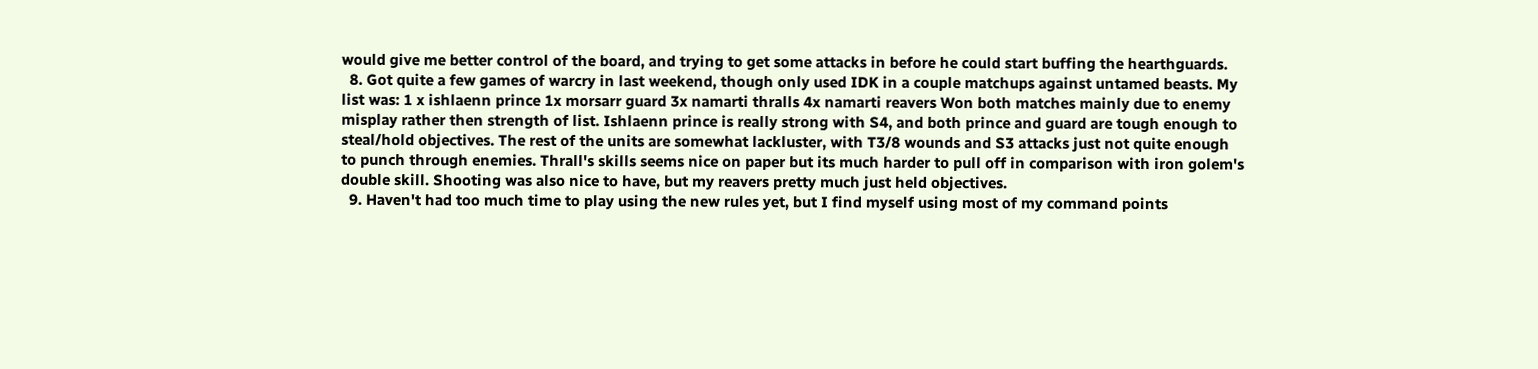would give me better control of the board, and trying to get some attacks in before he could start buffing the hearthguards.
  8. Got quite a few games of warcry in last weekend, though only used IDK in a couple matchups against untamed beasts. My list was: 1 x ishlaenn prince 1x morsarr guard 3x namarti thralls 4x namarti reavers Won both matches mainly due to enemy misplay rather then strength of list. Ishlaenn prince is really strong with S4, and both prince and guard are tough enough to steal/hold objectives. The rest of the units are somewhat lackluster, with T3/8 wounds and S3 attacks just not quite enough to punch through enemies. Thrall's skills seems nice on paper but its much harder to pull off in comparison with iron golem's double skill. Shooting was also nice to have, but my reavers pretty much just held objectives.
  9. Haven't had too much time to play using the new rules yet, but I find myself using most of my command points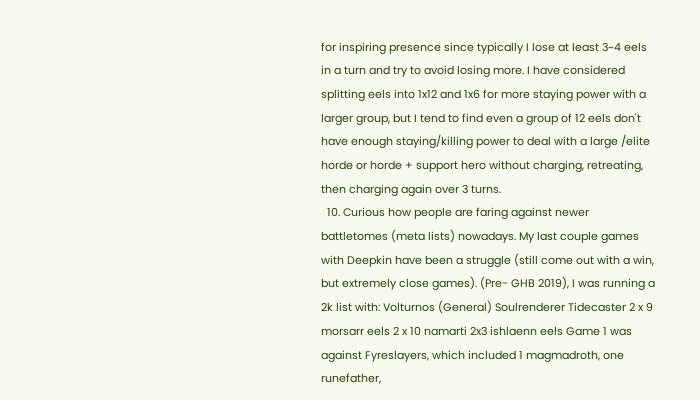for inspiring presence since typically I lose at least 3~4 eels in a turn and try to avoid losing more. I have considered splitting eels into 1x12 and 1x6 for more staying power with a larger group, but I tend to find even a group of 12 eels don't have enough staying/killing power to deal with a large /elite horde or horde + support hero without charging, retreating, then charging again over 3 turns.
  10. Curious how people are faring against newer battletomes (meta lists) nowadays. My last couple games with Deepkin have been a struggle (still come out with a win, but extremely close games). (Pre- GHB 2019), I was running a 2k list with: Volturnos (General) Soulrenderer Tidecaster 2 x 9 morsarr eels 2 x 10 namarti 2x3 ishlaenn eels Game 1 was against Fyreslayers, which included 1 magmadroth, one runefather,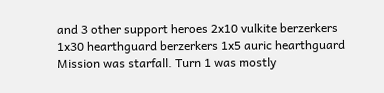and 3 other support heroes 2x10 vulkite berzerkers 1x30 hearthguard berzerkers 1x5 auric hearthguard Mission was starfall. Turn 1 was mostly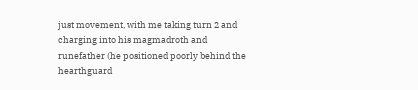just movement, with me taking turn 2 and charging into his magmadroth and runefather (he positioned poorly behind the hearthguard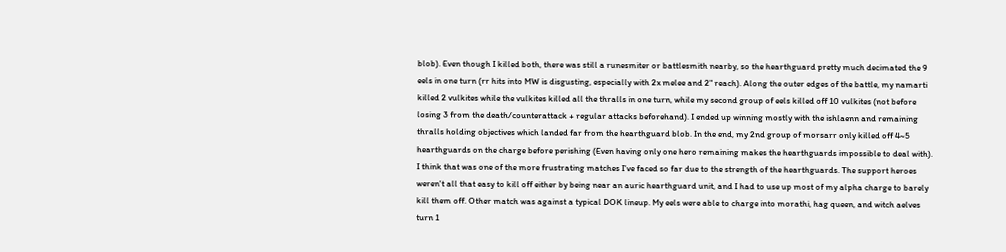blob). Even though I killed both, there was still a runesmiter or battlesmith nearby, so the hearthguard pretty much decimated the 9 eels in one turn (rr hits into MW is disgusting, especially with 2x melee and 2" reach). Along the outer edges of the battle, my namarti killed 2 vulkites while the vulkites killed all the thralls in one turn, while my second group of eels killed off 10 vulkites (not before losing 3 from the death/counterattack + regular attacks beforehand). I ended up winning mostly with the ishlaenn and remaining thralls holding objectives which landed far from the hearthguard blob. In the end, my 2nd group of morsarr only killed off 4~5 hearthguards on the charge before perishing (Even having only one hero remaining makes the hearthguards impossible to deal with). I think that was one of the more frustrating matches I've faced so far due to the strength of the hearthguards. The support heroes weren't all that easy to kill off either by being near an auric hearthguard unit, and I had to use up most of my alpha charge to barely kill them off. Other match was against a typical DOK lineup. My eels were able to charge into morathi, hag queen, and witch aelves turn 1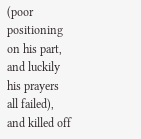(poor positioning on his part, and luckily his prayers all failed), and killed off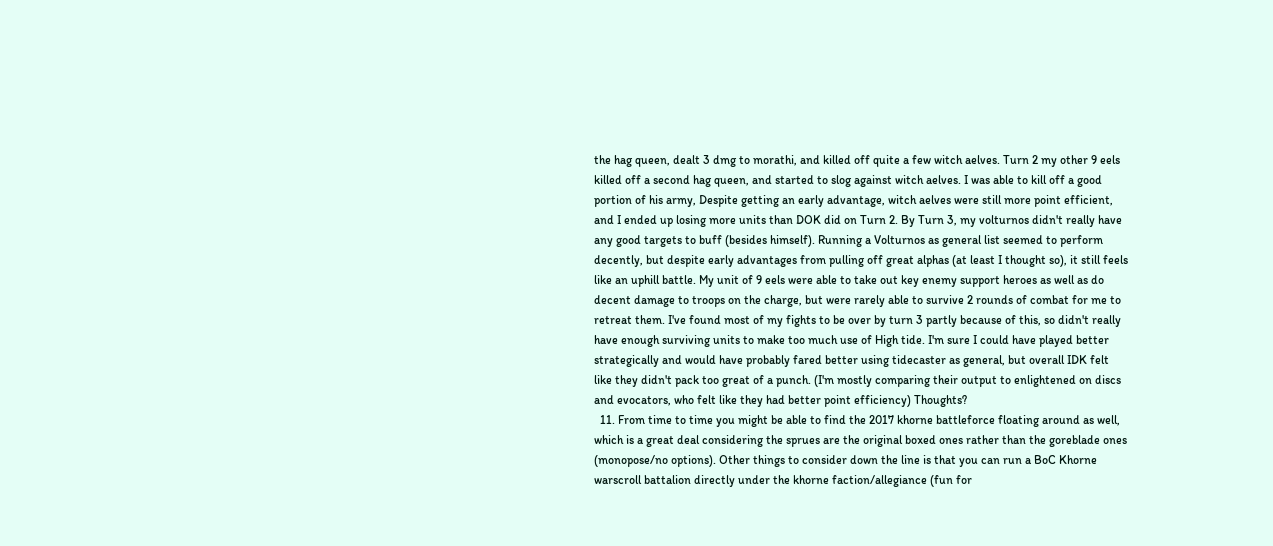the hag queen, dealt 3 dmg to morathi, and killed off quite a few witch aelves. Turn 2 my other 9 eels killed off a second hag queen, and started to slog against witch aelves. I was able to kill off a good portion of his army, Despite getting an early advantage, witch aelves were still more point efficient, and I ended up losing more units than DOK did on Turn 2. By Turn 3, my volturnos didn't really have any good targets to buff (besides himself). Running a Volturnos as general list seemed to perform decently, but despite early advantages from pulling off great alphas (at least I thought so), it still feels like an uphill battle. My unit of 9 eels were able to take out key enemy support heroes as well as do decent damage to troops on the charge, but were rarely able to survive 2 rounds of combat for me to retreat them. I've found most of my fights to be over by turn 3 partly because of this, so didn't really have enough surviving units to make too much use of High tide. I'm sure I could have played better strategically and would have probably fared better using tidecaster as general, but overall IDK felt like they didn't pack too great of a punch. (I'm mostly comparing their output to enlightened on discs and evocators, who felt like they had better point efficiency) Thoughts?
  11. From time to time you might be able to find the 2017 khorne battleforce floating around as well, which is a great deal considering the sprues are the original boxed ones rather than the goreblade ones (monopose/no options). Other things to consider down the line is that you can run a BoC Khorne warscroll battalion directly under the khorne faction/allegiance (fun for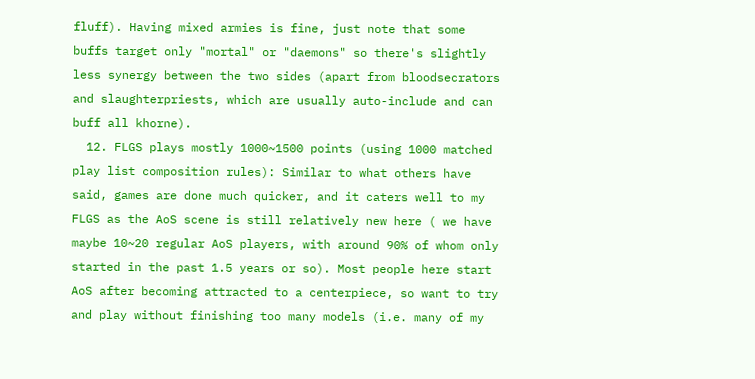fluff). Having mixed armies is fine, just note that some buffs target only "mortal" or "daemons" so there's slightly less synergy between the two sides (apart from bloodsecrators and slaughterpriests, which are usually auto-include and can buff all khorne).
  12. FLGS plays mostly 1000~1500 points (using 1000 matched play list composition rules): Similar to what others have said, games are done much quicker, and it caters well to my FLGS as the AoS scene is still relatively new here ( we have maybe 10~20 regular AoS players, with around 90% of whom only started in the past 1.5 years or so). Most people here start AoS after becoming attracted to a centerpiece, so want to try and play without finishing too many models (i.e. many of my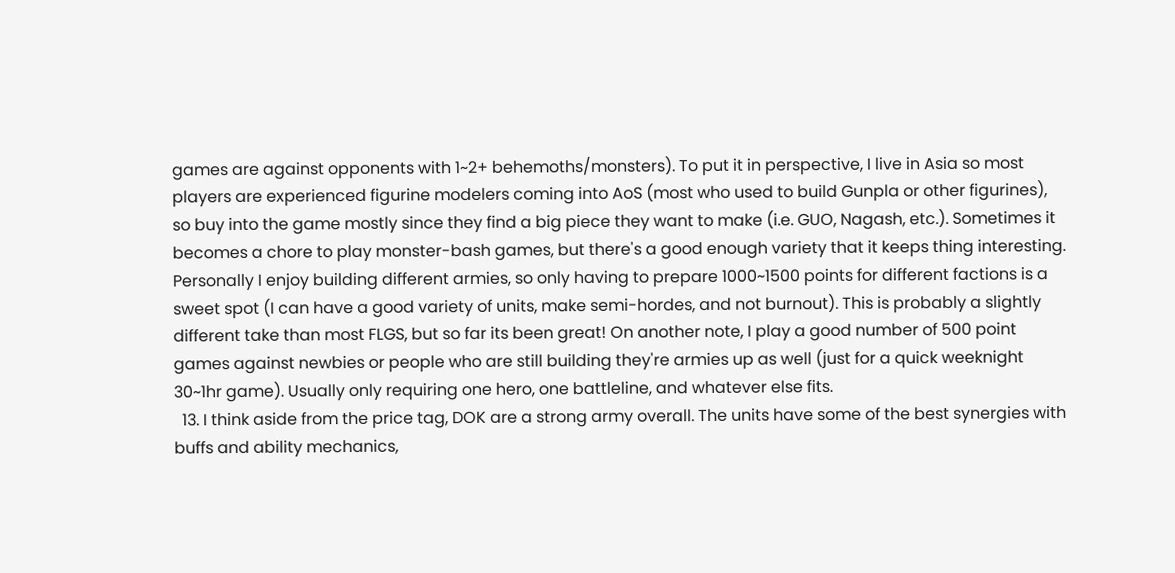games are against opponents with 1~2+ behemoths/monsters). To put it in perspective, I live in Asia so most players are experienced figurine modelers coming into AoS (most who used to build Gunpla or other figurines), so buy into the game mostly since they find a big piece they want to make (i.e. GUO, Nagash, etc.). Sometimes it becomes a chore to play monster-bash games, but there's a good enough variety that it keeps thing interesting. Personally I enjoy building different armies, so only having to prepare 1000~1500 points for different factions is a sweet spot (I can have a good variety of units, make semi-hordes, and not burnout). This is probably a slightly different take than most FLGS, but so far its been great! On another note, I play a good number of 500 point games against newbies or people who are still building they're armies up as well (just for a quick weeknight 30~1hr game). Usually only requiring one hero, one battleline, and whatever else fits.
  13. I think aside from the price tag, DOK are a strong army overall. The units have some of the best synergies with buffs and ability mechanics,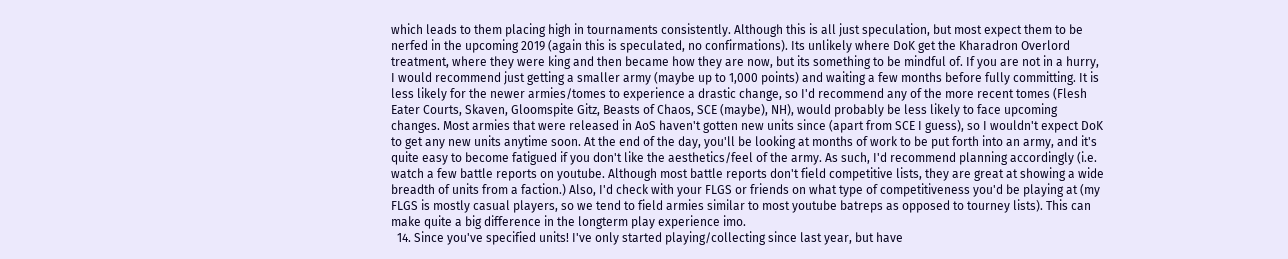which leads to them placing high in tournaments consistently. Although this is all just speculation, but most expect them to be nerfed in the upcoming 2019 (again this is speculated, no confirmations). Its unlikely where DoK get the Kharadron Overlord treatment, where they were king and then became how they are now, but its something to be mindful of. If you are not in a hurry, I would recommend just getting a smaller army (maybe up to 1,000 points) and waiting a few months before fully committing. It is less likely for the newer armies/tomes to experience a drastic change, so I'd recommend any of the more recent tomes (Flesh Eater Courts, Skaven, Gloomspite Gitz, Beasts of Chaos, SCE (maybe), NH), would probably be less likely to face upcoming changes. Most armies that were released in AoS haven't gotten new units since (apart from SCE I guess), so I wouldn't expect DoK to get any new units anytime soon. At the end of the day, you'll be looking at months of work to be put forth into an army, and it's quite easy to become fatigued if you don't like the aesthetics/feel of the army. As such, I'd recommend planning accordingly (i.e. watch a few battle reports on youtube. Although most battle reports don't field competitive lists, they are great at showing a wide breadth of units from a faction.) Also, I'd check with your FLGS or friends on what type of competitiveness you'd be playing at (my FLGS is mostly casual players, so we tend to field armies similar to most youtube batreps as opposed to tourney lists). This can make quite a big difference in the longterm play experience imo.
  14. Since you've specified units! I've only started playing/collecting since last year, but have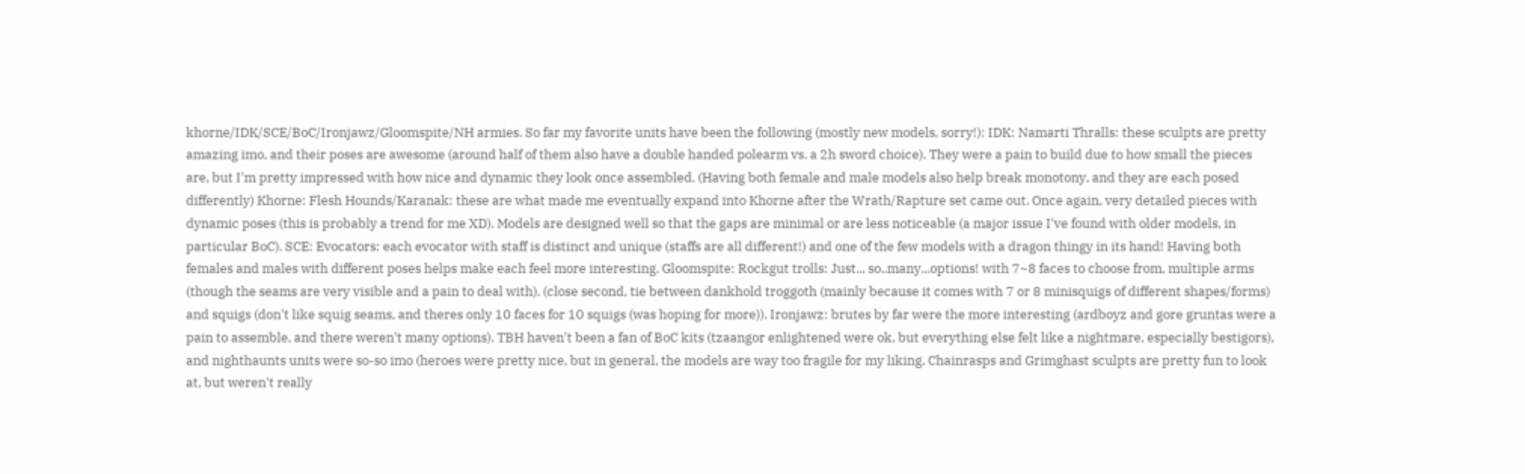khorne/IDK/SCE/BoC/Ironjawz/Gloomspite/NH armies. So far my favorite units have been the following (mostly new models, sorry!): IDK: Namarti Thralls: these sculpts are pretty amazing imo, and their poses are awesome (around half of them also have a double handed polearm vs. a 2h sword choice). They were a pain to build due to how small the pieces are, but I'm pretty impressed with how nice and dynamic they look once assembled. (Having both female and male models also help break monotony, and they are each posed differently) Khorne: Flesh Hounds/Karanak: these are what made me eventually expand into Khorne after the Wrath/Rapture set came out. Once again, very detailed pieces with dynamic poses (this is probably a trend for me XD). Models are designed well so that the gaps are minimal or are less noticeable (a major issue I've found with older models, in particular BoC). SCE: Evocators: each evocator with staff is distinct and unique (staffs are all different!) and one of the few models with a dragon thingy in its hand! Having both females and males with different poses helps make each feel more interesting. Gloomspite: Rockgut trolls: Just... so..many...options! with 7~8 faces to choose from, multiple arms (though the seams are very visible and a pain to deal with). (close second, tie between dankhold troggoth (mainly because it comes with 7 or 8 minisquigs of different shapes/forms) and squigs (don't like squig seams, and theres only 10 faces for 10 squigs (was hoping for more)). Ironjawz: brutes by far were the more interesting (ardboyz and gore gruntas were a pain to assemble, and there weren't many options). TBH haven't been a fan of BoC kits (tzaangor enlightened were ok, but everything else felt like a nightmare, especially bestigors), and nighthaunts units were so-so imo (heroes were pretty nice, but in general, the models are way too fragile for my liking. Chainrasps and Grimghast sculpts are pretty fun to look at, but weren't really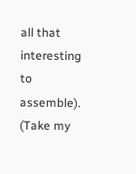all that interesting to assemble). (Take my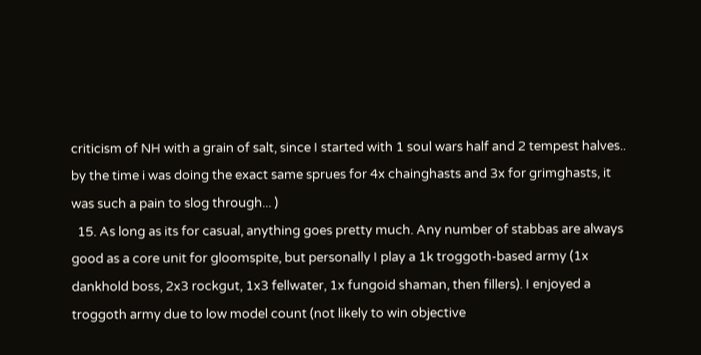criticism of NH with a grain of salt, since I started with 1 soul wars half and 2 tempest halves.. by the time i was doing the exact same sprues for 4x chainghasts and 3x for grimghasts, it was such a pain to slog through... )
  15. As long as its for casual, anything goes pretty much. Any number of stabbas are always good as a core unit for gloomspite, but personally I play a 1k troggoth-based army (1x dankhold boss, 2x3 rockgut, 1x3 fellwater, 1x fungoid shaman, then fillers). I enjoyed a troggoth army due to low model count (not likely to win objective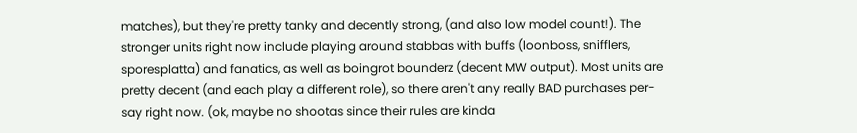matches), but they're pretty tanky and decently strong, (and also low model count!). The stronger units right now include playing around stabbas with buffs (loonboss, snifflers, sporesplatta) and fanatics, as well as boingrot bounderz (decent MW output). Most units are pretty decent (and each play a different role), so there aren't any really BAD purchases per-say right now. (ok, maybe no shootas since their rules are kinda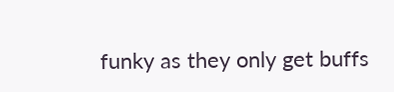funky as they only get buffs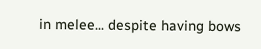in melee... despite having bows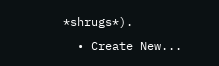*shrugs*).
  • Create New...